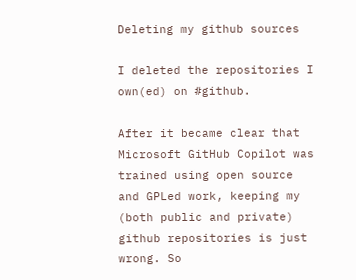Deleting my github sources

I deleted the repositories I own(ed) on #github.

After it became clear that Microsoft GitHub Copilot was trained using open source and GPLed work, keeping my (both public and private) github repositories is just wrong. So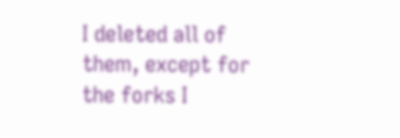I deleted all of them, except for the forks I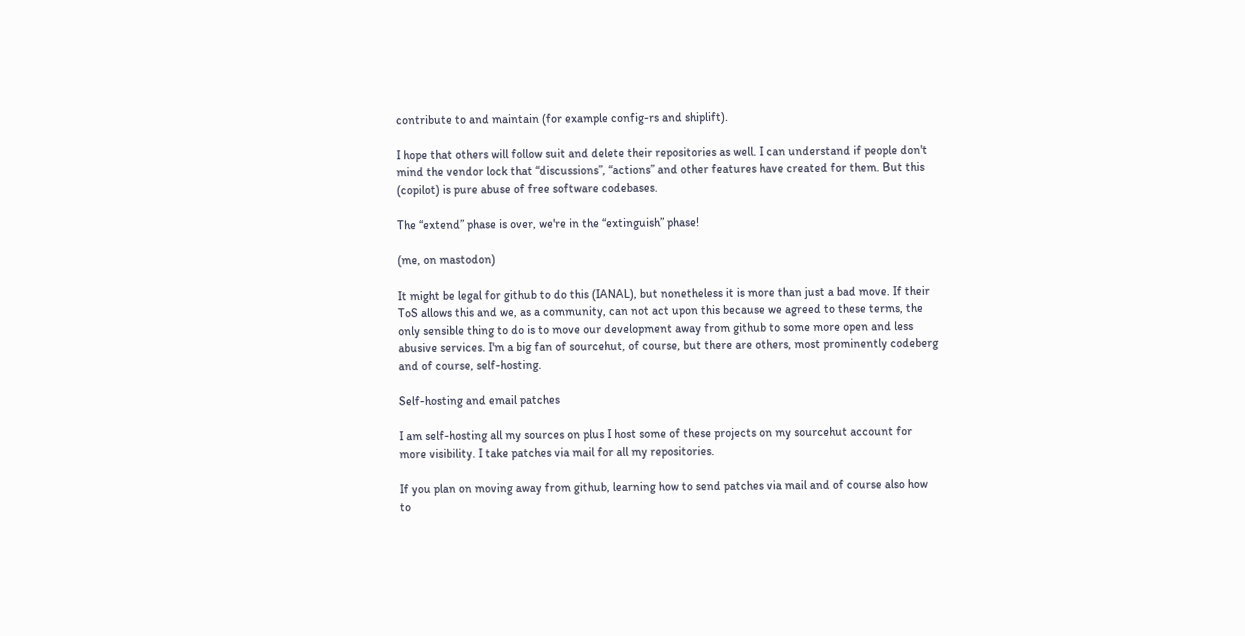contribute to and maintain (for example config-rs and shiplift).

I hope that others will follow suit and delete their repositories as well. I can understand if people don't mind the vendor lock that “discussions”, “actions” and other features have created for them. But this (copilot) is pure abuse of free software codebases.

The “extend” phase is over, we're in the “extinguish” phase!

(me, on mastodon)

It might be legal for github to do this (IANAL), but nonetheless it is more than just a bad move. If their ToS allows this and we, as a community, can not act upon this because we agreed to these terms, the only sensible thing to do is to move our development away from github to some more open and less abusive services. I'm a big fan of sourcehut, of course, but there are others, most prominently codeberg and of course, self-hosting.

Self-hosting and email patches

I am self-hosting all my sources on plus I host some of these projects on my sourcehut account for more visibility. I take patches via mail for all my repositories.

If you plan on moving away from github, learning how to send patches via mail and of course also how to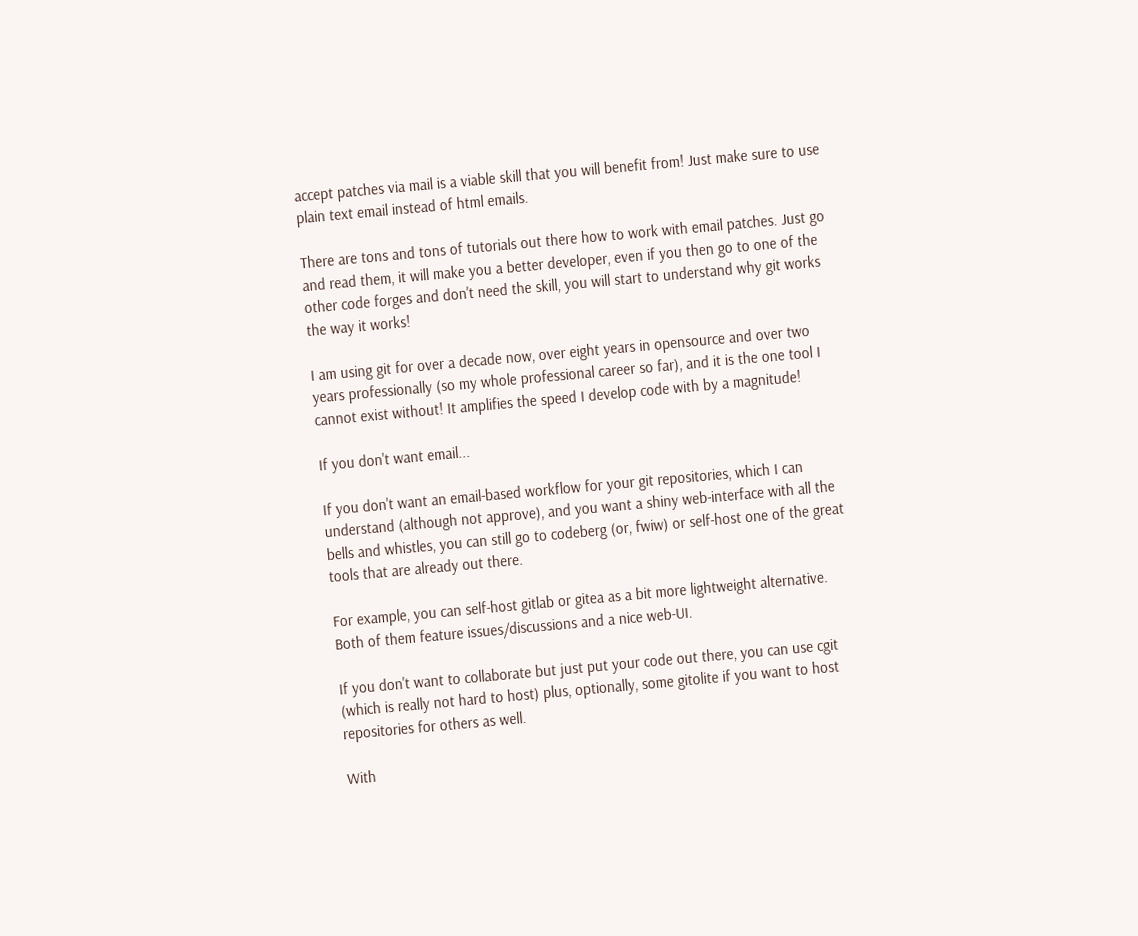accept patches via mail is a viable skill that you will benefit from! Just make sure to use plain text email instead of html emails.

There are tons and tons of tutorials out there how to work with email patches. Just go and read them, it will make you a better developer, even if you then go to one of the other code forges and don't need the skill, you will start to understand why git works the way it works!

I am using git for over a decade now, over eight years in opensource and over two years professionally (so my whole professional career so far), and it is the one tool I cannot exist without! It amplifies the speed I develop code with by a magnitude!

If you don't want email...

If you don't want an email-based workflow for your git repositories, which I can understand (although not approve), and you want a shiny web-interface with all the bells and whistles, you can still go to codeberg (or, fwiw) or self-host one of the great tools that are already out there.

For example, you can self-host gitlab or gitea as a bit more lightweight alternative. Both of them feature issues/discussions and a nice web-UI.

If you don't want to collaborate but just put your code out there, you can use cgit (which is really not hard to host) plus, optionally, some gitolite if you want to host repositories for others as well.

With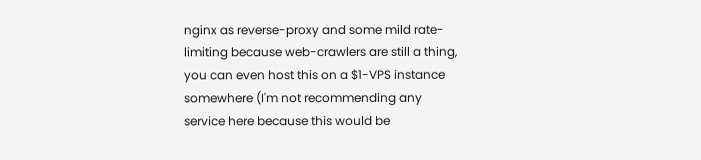nginx as reverse-proxy and some mild rate-limiting because web-crawlers are still a thing, you can even host this on a $1-VPS instance somewhere (I'm not recommending any service here because this would be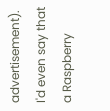advertisement). I'd even say that a Raspberry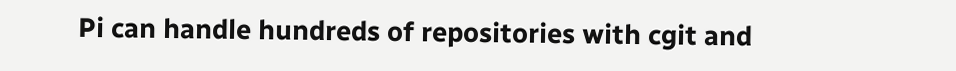Pi can handle hundreds of repositories with cgit and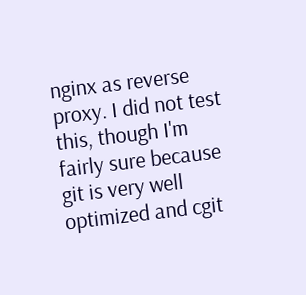nginx as reverse proxy. I did not test this, though I'm fairly sure because git is very well optimized and cgit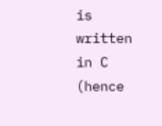is written in C (hence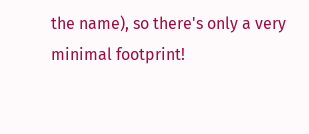the name), so there's only a very minimal footprint!